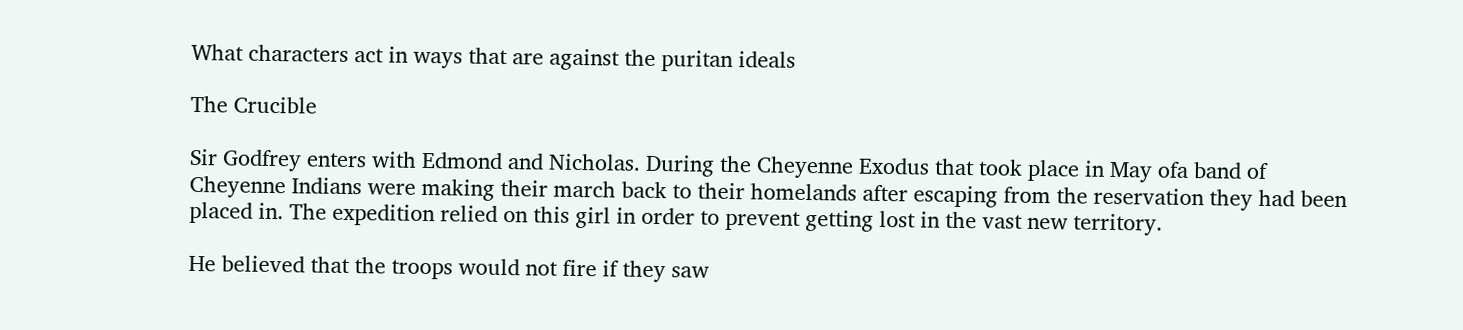What characters act in ways that are against the puritan ideals

The Crucible

Sir Godfrey enters with Edmond and Nicholas. During the Cheyenne Exodus that took place in May ofa band of Cheyenne Indians were making their march back to their homelands after escaping from the reservation they had been placed in. The expedition relied on this girl in order to prevent getting lost in the vast new territory.

He believed that the troops would not fire if they saw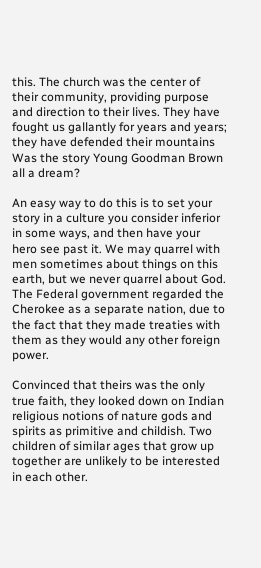this. The church was the center of their community, providing purpose and direction to their lives. They have fought us gallantly for years and years; they have defended their mountains Was the story Young Goodman Brown all a dream?

An easy way to do this is to set your story in a culture you consider inferior in some ways, and then have your hero see past it. We may quarrel with men sometimes about things on this earth, but we never quarrel about God. The Federal government regarded the Cherokee as a separate nation, due to the fact that they made treaties with them as they would any other foreign power.

Convinced that theirs was the only true faith, they looked down on Indian religious notions of nature gods and spirits as primitive and childish. Two children of similar ages that grow up together are unlikely to be interested in each other.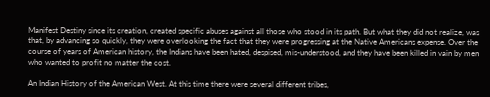Manifest Destiny since its creation, created specific abuses against all those who stood in its path. But what they did not realize, was that, by advancing so quickly, they were overlooking the fact that they were progressing at the Native Americans expense. Over the course of years of American history, the Indians have been hated, despised, mis-understood, and they have been killed in vain by men who wanted to profit no matter the cost.

An Indian History of the American West. At this time there were several different tribes,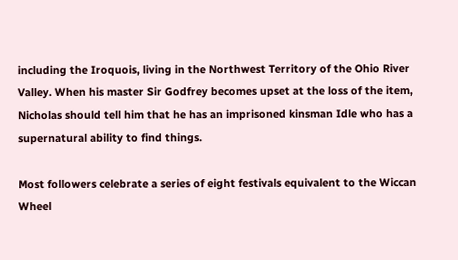including the Iroquois, living in the Northwest Territory of the Ohio River Valley. When his master Sir Godfrey becomes upset at the loss of the item, Nicholas should tell him that he has an imprisoned kinsman Idle who has a supernatural ability to find things.

Most followers celebrate a series of eight festivals equivalent to the Wiccan Wheel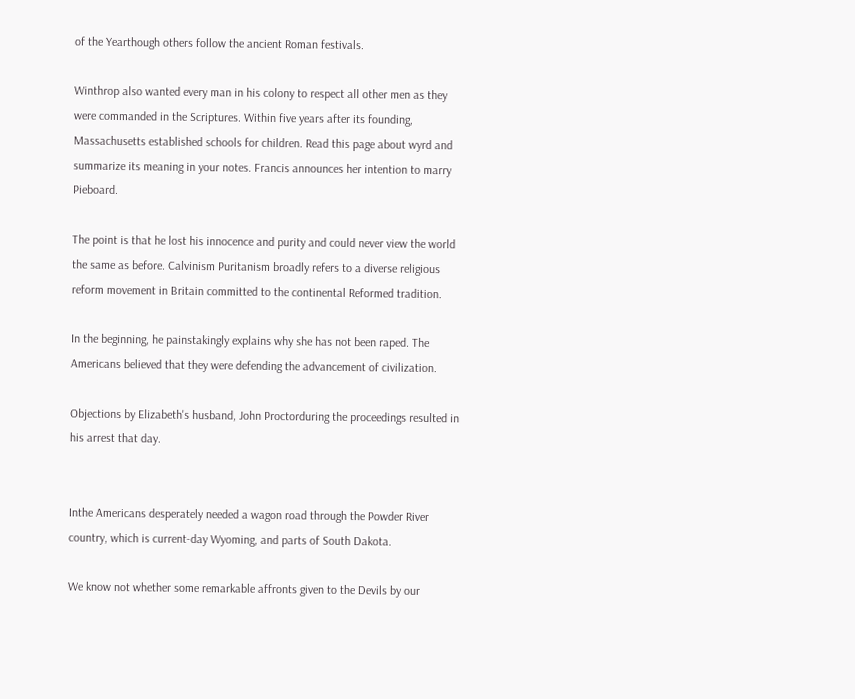of the Yearthough others follow the ancient Roman festivals.

Winthrop also wanted every man in his colony to respect all other men as they were commanded in the Scriptures. Within five years after its founding, Massachusetts established schools for children. Read this page about wyrd and summarize its meaning in your notes. Francis announces her intention to marry Pieboard.

The point is that he lost his innocence and purity and could never view the world the same as before. Calvinism Puritanism broadly refers to a diverse religious reform movement in Britain committed to the continental Reformed tradition.

In the beginning, he painstakingly explains why she has not been raped. The Americans believed that they were defending the advancement of civilization.

Objections by Elizabeth's husband, John Proctorduring the proceedings resulted in his arrest that day.


Inthe Americans desperately needed a wagon road through the Powder River country, which is current-day Wyoming, and parts of South Dakota.

We know not whether some remarkable affronts given to the Devils by our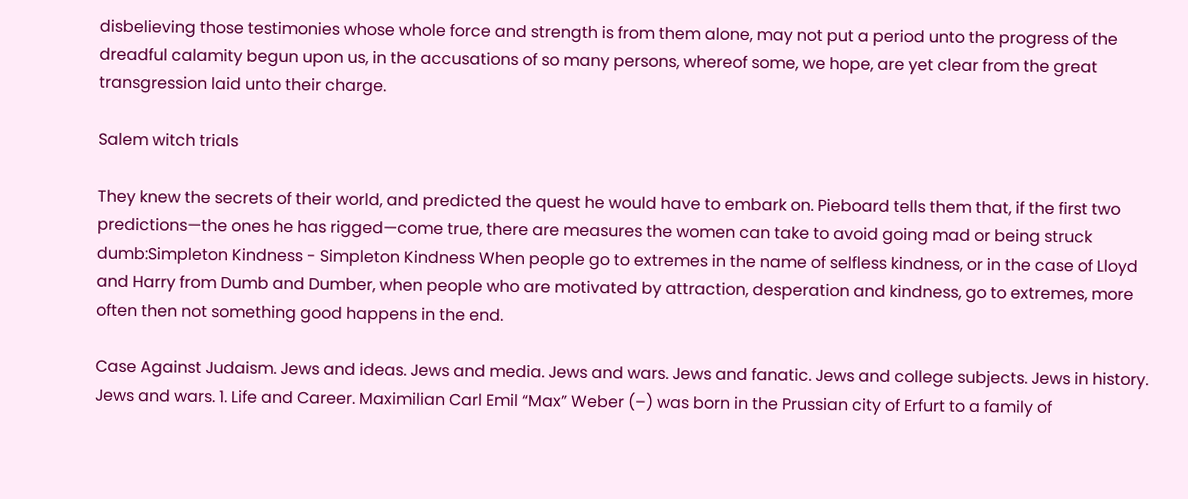disbelieving those testimonies whose whole force and strength is from them alone, may not put a period unto the progress of the dreadful calamity begun upon us, in the accusations of so many persons, whereof some, we hope, are yet clear from the great transgression laid unto their charge.

Salem witch trials

They knew the secrets of their world, and predicted the quest he would have to embark on. Pieboard tells them that, if the first two predictions—the ones he has rigged—come true, there are measures the women can take to avoid going mad or being struck dumb:Simpleton Kindness - Simpleton Kindness When people go to extremes in the name of selfless kindness, or in the case of Lloyd and Harry from Dumb and Dumber, when people who are motivated by attraction, desperation and kindness, go to extremes, more often then not something good happens in the end.

Case Against Judaism. Jews and ideas. Jews and media. Jews and wars. Jews and fanatic. Jews and college subjects. Jews in history. Jews and wars. 1. Life and Career. Maximilian Carl Emil “Max” Weber (–) was born in the Prussian city of Erfurt to a family of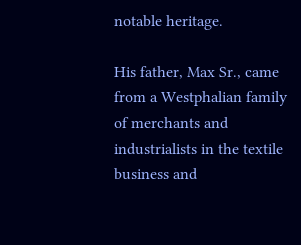notable heritage.

His father, Max Sr., came from a Westphalian family of merchants and industrialists in the textile business and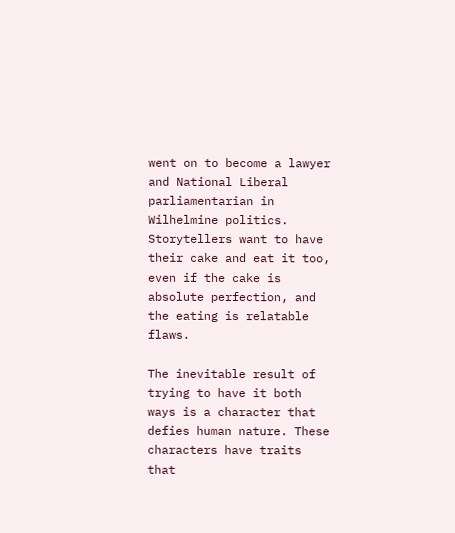went on to become a lawyer and National Liberal parliamentarian in Wilhelmine politics. Storytellers want to have their cake and eat it too, even if the cake is absolute perfection, and the eating is relatable flaws.

The inevitable result of trying to have it both ways is a character that defies human nature. These characters have traits that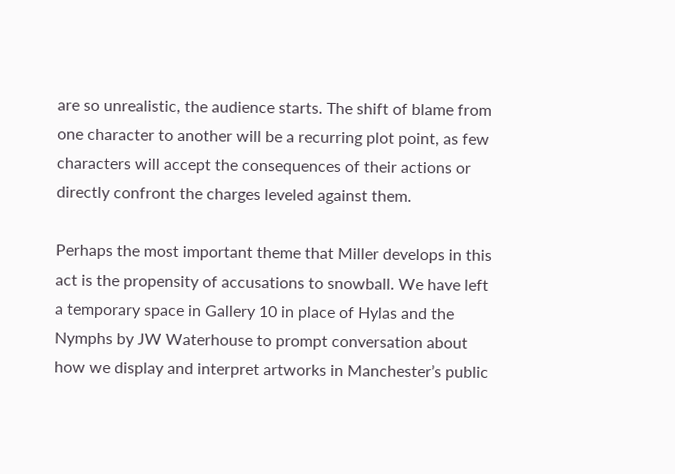are so unrealistic, the audience starts. The shift of blame from one character to another will be a recurring plot point, as few characters will accept the consequences of their actions or directly confront the charges leveled against them.

Perhaps the most important theme that Miller develops in this act is the propensity of accusations to snowball. We have left a temporary space in Gallery 10 in place of Hylas and the Nymphs by JW Waterhouse to prompt conversation about how we display and interpret artworks in Manchester’s public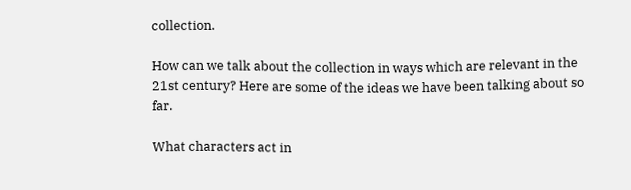collection.

How can we talk about the collection in ways which are relevant in the 21st century? Here are some of the ideas we have been talking about so far.

What characters act in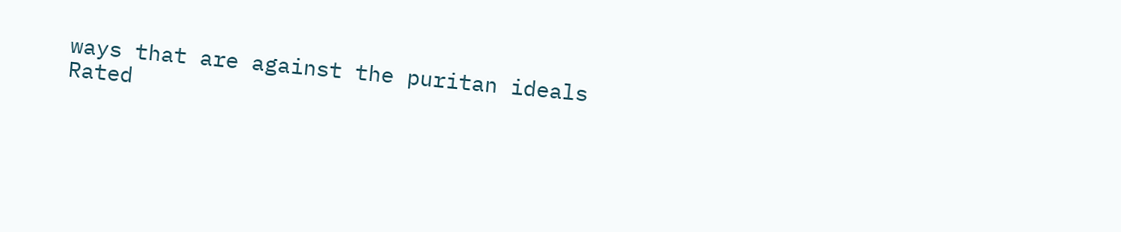ways that are against the puritan ideals
Rated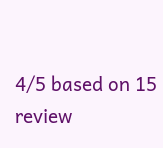4/5 based on 15 review